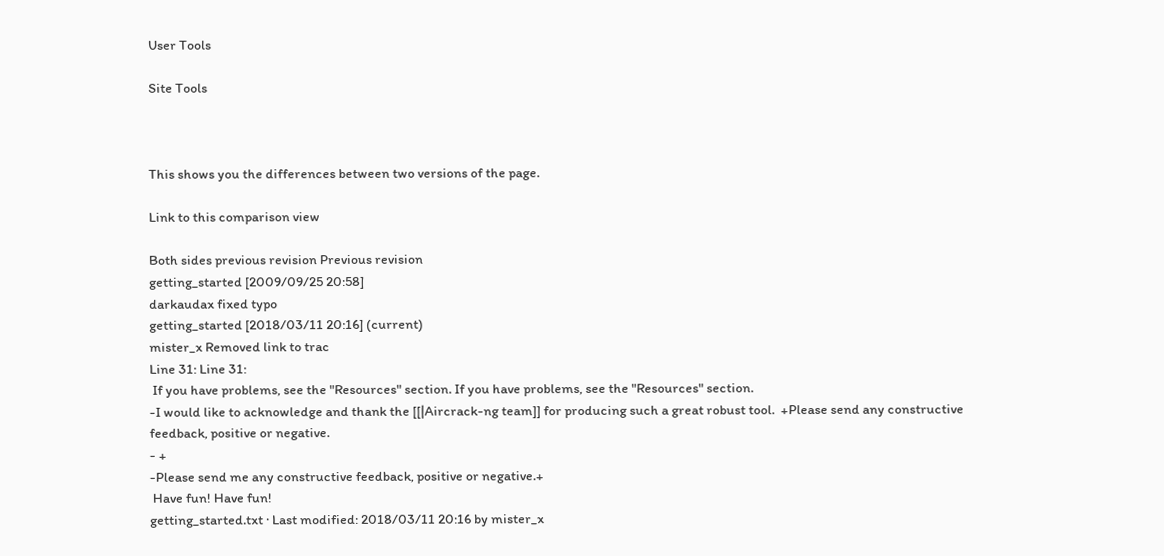User Tools

Site Tools



This shows you the differences between two versions of the page.

Link to this comparison view

Both sides previous revision Previous revision
getting_started [2009/09/25 20:58]
darkaudax fixed typo
getting_started [2018/03/11 20:16] (current)
mister_x Removed link to trac
Line 31: Line 31:
 If you have problems, see the "Resources" section. If you have problems, see the "Resources" section.
-I would like to acknowledge and thank the [[|Aircrack-ng team]] for producing such a great robust tool.  +Please send any constructive feedback, positive or negative.
- +
-Please send me any constructive feedback, positive or negative.+
 Have fun! Have fun!
getting_started.txt · Last modified: 2018/03/11 20:16 by mister_x